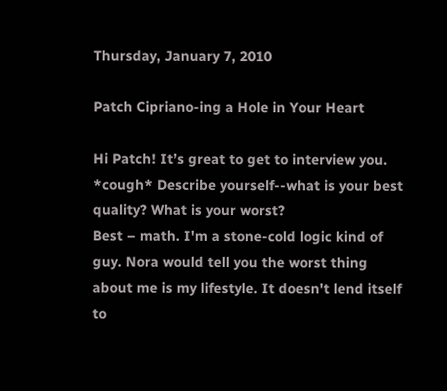Thursday, January 7, 2010

Patch Cipriano-ing a Hole in Your Heart

Hi Patch! It’s great to get to interview you. *cough* Describe yourself--what is your best quality? What is your worst?
Best – math. I'm a stone-cold logic kind of guy. Nora would tell you the worst thing about me is my lifestyle. It doesn't lend itself to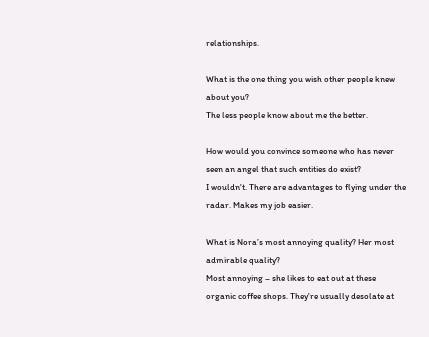relationships.

What is the one thing you wish other people knew about you?
The less people know about me the better.

How would you convince someone who has never seen an angel that such entities do exist?
I wouldn't. There are advantages to flying under the radar. Makes my job easier.

What is Nora’s most annoying quality? Her most admirable quality?
Most annoying – she likes to eat out at these organic coffee shops. They're usually desolate at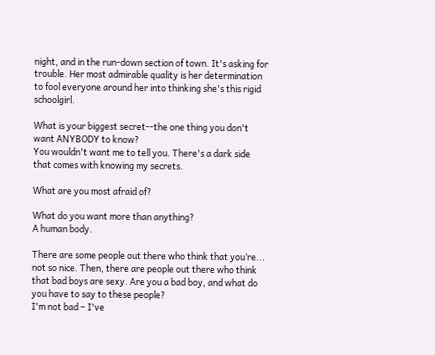night, and in the run-down section of town. It's asking for trouble. Her most admirable quality is her determination to fool everyone around her into thinking she's this rigid schoolgirl.

What is your biggest secret--the one thing you don't want ANYBODY to know?
You wouldn't want me to tell you. There's a dark side that comes with knowing my secrets.

What are you most afraid of?

What do you want more than anything?
A human body.

There are some people out there who think that you’re... not so nice. Then, there are people out there who think that bad boys are sexy. Are you a bad boy, and what do you have to say to these people?
I'm not bad – I've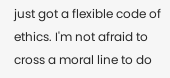just got a flexible code of ethics. I'm not afraid to cross a moral line to do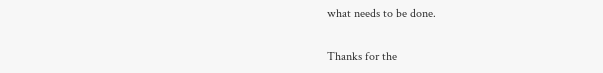what needs to be done.

Thanks for the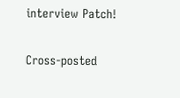interview Patch!

Cross-posted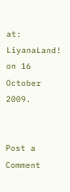at: LiyanaLand! on 16 October 2009.


Post a Comment